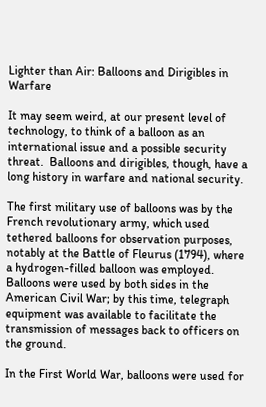Lighter than Air: Balloons and Dirigibles in Warfare

It may seem weird, at our present level of technology, to think of a balloon as an international issue and a possible security threat.  Balloons and dirigibles, though, have a long history in warfare and national security.

The first military use of balloons was by the French revolutionary army, which used tethered balloons for observation purposes, notably at the Battle of Fleurus (1794), where a hydrogen-filled balloon was employed. Balloons were used by both sides in the American Civil War; by this time, telegraph equipment was available to facilitate the transmission of messages back to officers on the ground.

In the First World War, balloons were used for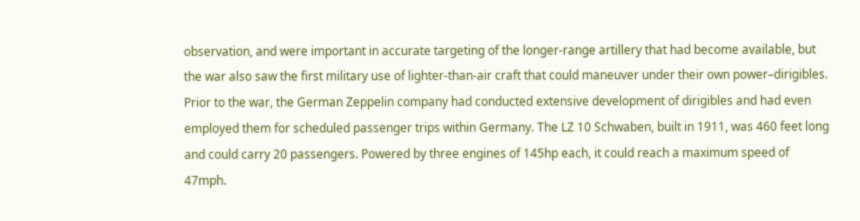observation, and were important in accurate targeting of the longer-range artillery that had become available, but the war also saw the first military use of lighter-than-air craft that could maneuver under their own power–dirigibles.  Prior to the war, the German Zeppelin company had conducted extensive development of dirigibles and had even employed them for scheduled passenger trips within Germany. The LZ 10 Schwaben, built in 1911, was 460 feet long and could carry 20 passengers. Powered by three engines of 145hp each, it could reach a maximum speed of 47mph.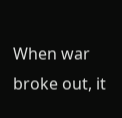When war broke out, it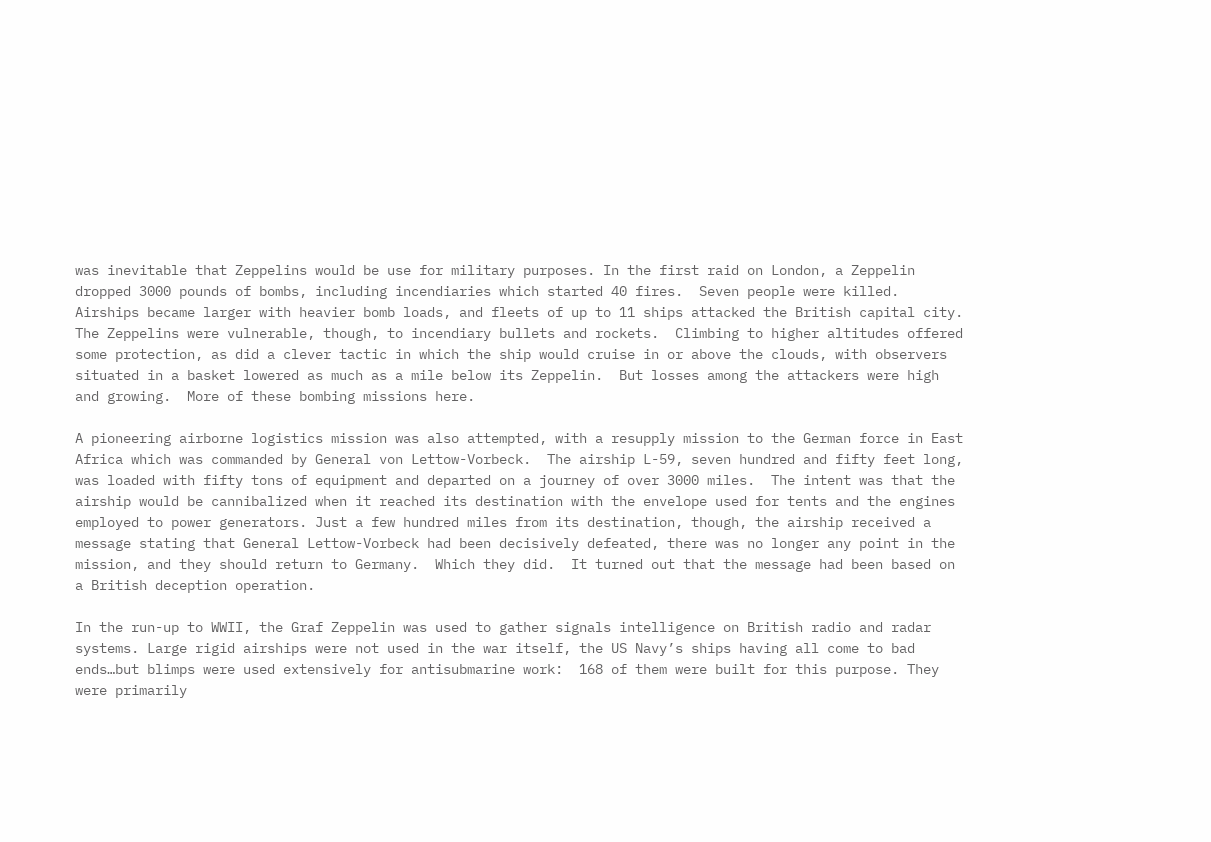was inevitable that Zeppelins would be use for military purposes. In the first raid on London, a Zeppelin dropped 3000 pounds of bombs, including incendiaries which started 40 fires.  Seven people were killed.  Airships became larger with heavier bomb loads, and fleets of up to 11 ships attacked the British capital city. The Zeppelins were vulnerable, though, to incendiary bullets and rockets.  Climbing to higher altitudes offered some protection, as did a clever tactic in which the ship would cruise in or above the clouds, with observers situated in a basket lowered as much as a mile below its Zeppelin.  But losses among the attackers were high and growing.  More of these bombing missions here.

A pioneering airborne logistics mission was also attempted, with a resupply mission to the German force in East Africa which was commanded by General von Lettow-Vorbeck.  The airship L-59, seven hundred and fifty feet long, was loaded with fifty tons of equipment and departed on a journey of over 3000 miles.  The intent was that the airship would be cannibalized when it reached its destination with the envelope used for tents and the engines employed to power generators. Just a few hundred miles from its destination, though, the airship received a message stating that General Lettow-Vorbeck had been decisively defeated, there was no longer any point in the mission, and they should return to Germany.  Which they did.  It turned out that the message had been based on a British deception operation.

In the run-up to WWII, the Graf Zeppelin was used to gather signals intelligence on British radio and radar systems. Large rigid airships were not used in the war itself, the US Navy’s ships having all come to bad ends…but blimps were used extensively for antisubmarine work:  168 of them were built for this purpose. They were primarily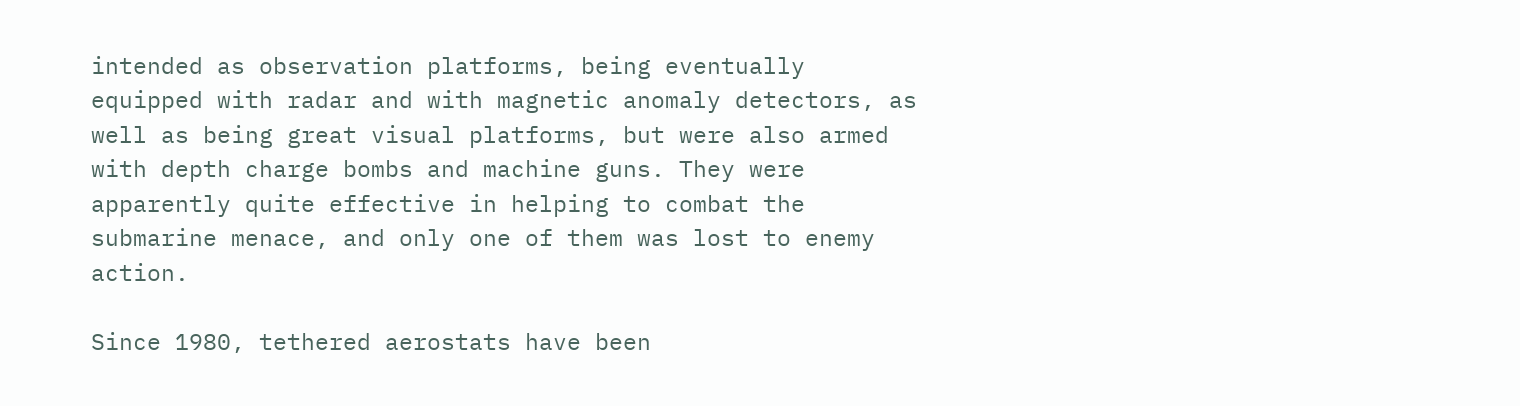intended as observation platforms, being eventually equipped with radar and with magnetic anomaly detectors, as well as being great visual platforms, but were also armed with depth charge bombs and machine guns. They were apparently quite effective in helping to combat the submarine menace, and only one of them was lost to enemy action.

Since 1980, tethered aerostats have been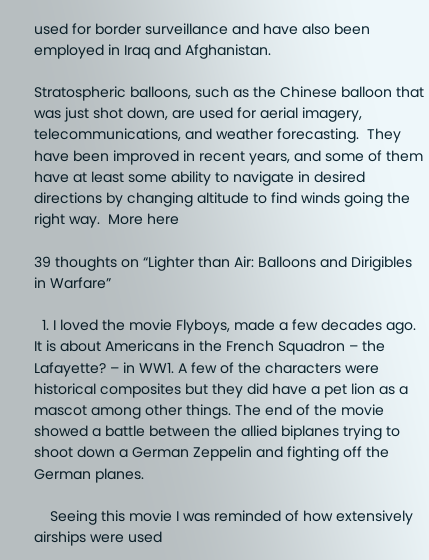used for border surveillance and have also been employed in Iraq and Afghanistan.

Stratospheric balloons, such as the Chinese balloon that was just shot down, are used for aerial imagery, telecommunications, and weather forecasting.  They have been improved in recent years, and some of them have at least some ability to navigate in desired directions by changing altitude to find winds going the right way.  More here

39 thoughts on “Lighter than Air: Balloons and Dirigibles in Warfare”

  1. I loved the movie Flyboys, made a few decades ago. It is about Americans in the French Squadron – the Lafayette? – in WW1. A few of the characters were historical composites but they did have a pet lion as a mascot among other things. The end of the movie showed a battle between the allied biplanes trying to shoot down a German Zeppelin and fighting off the German planes.

    Seeing this movie I was reminded of how extensively airships were used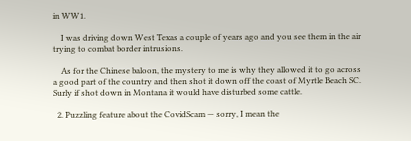in WW1.

    I was driving down West Texas a couple of years ago and you see them in the air trying to combat border intrusions.

    As for the Chinese baloon, the mystery to me is why they allowed it to go across a good part of the country and then shot it down off the coast of Myrtle Beach SC. Surly if shot down in Montana it would have disturbed some cattle.

  2. Puzzling feature about the CovidScam — sorry, I mean the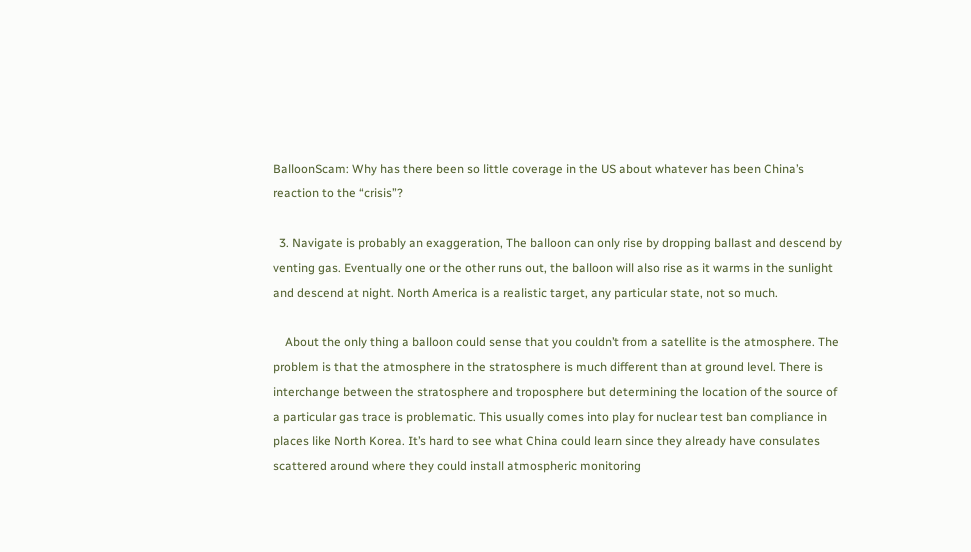BalloonScam: Why has there been so little coverage in the US about whatever has been China’s reaction to the “crisis”?

  3. Navigate is probably an exaggeration, The balloon can only rise by dropping ballast and descend by venting gas. Eventually one or the other runs out, the balloon will also rise as it warms in the sunlight and descend at night. North America is a realistic target, any particular state, not so much.

    About the only thing a balloon could sense that you couldn’t from a satellite is the atmosphere. The problem is that the atmosphere in the stratosphere is much different than at ground level. There is interchange between the stratosphere and troposphere but determining the location of the source of a particular gas trace is problematic. This usually comes into play for nuclear test ban compliance in places like North Korea. It’s hard to see what China could learn since they already have consulates scattered around where they could install atmospheric monitoring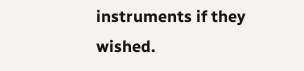instruments if they wished.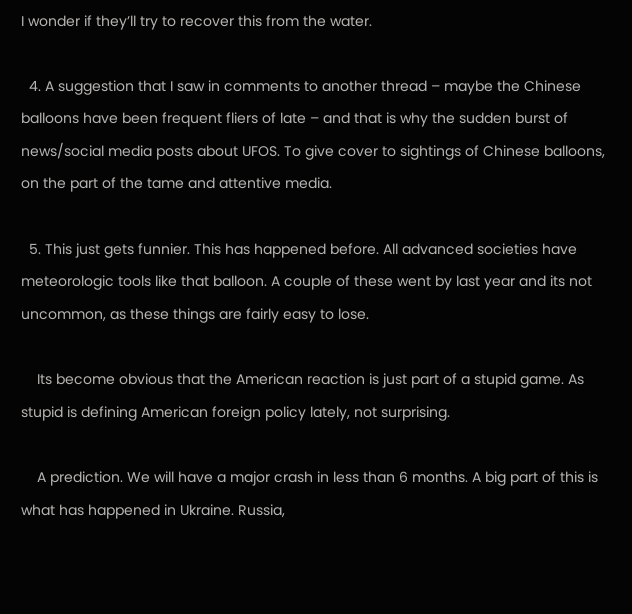I wonder if they’ll try to recover this from the water.

  4. A suggestion that I saw in comments to another thread – maybe the Chinese balloons have been frequent fliers of late – and that is why the sudden burst of news/social media posts about UFOS. To give cover to sightings of Chinese balloons, on the part of the tame and attentive media.

  5. This just gets funnier. This has happened before. All advanced societies have meteorologic tools like that balloon. A couple of these went by last year and its not uncommon, as these things are fairly easy to lose.

    Its become obvious that the American reaction is just part of a stupid game. As stupid is defining American foreign policy lately, not surprising.

    A prediction. We will have a major crash in less than 6 months. A big part of this is what has happened in Ukraine. Russia,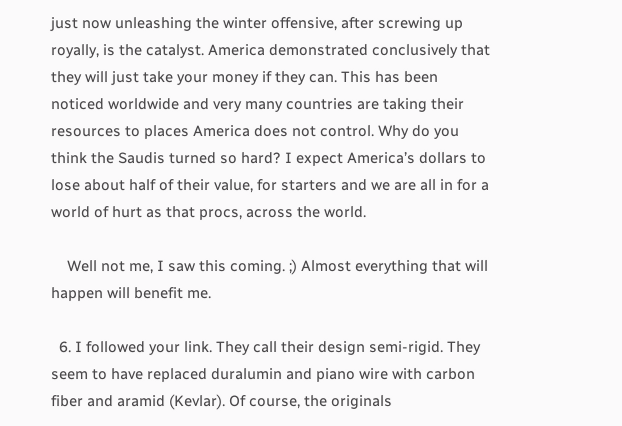just now unleashing the winter offensive, after screwing up royally, is the catalyst. America demonstrated conclusively that they will just take your money if they can. This has been noticed worldwide and very many countries are taking their resources to places America does not control. Why do you think the Saudis turned so hard? I expect America’s dollars to lose about half of their value, for starters and we are all in for a world of hurt as that procs, across the world.

    Well not me, I saw this coming. ;) Almost everything that will happen will benefit me.

  6. I followed your link. They call their design semi-rigid. They seem to have replaced duralumin and piano wire with carbon fiber and aramid (Kevlar). Of course, the originals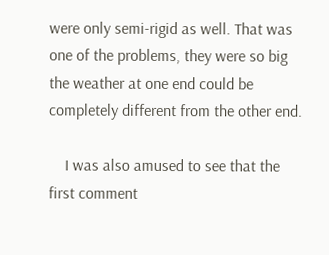were only semi-rigid as well. That was one of the problems, they were so big the weather at one end could be completely different from the other end.

    I was also amused to see that the first comment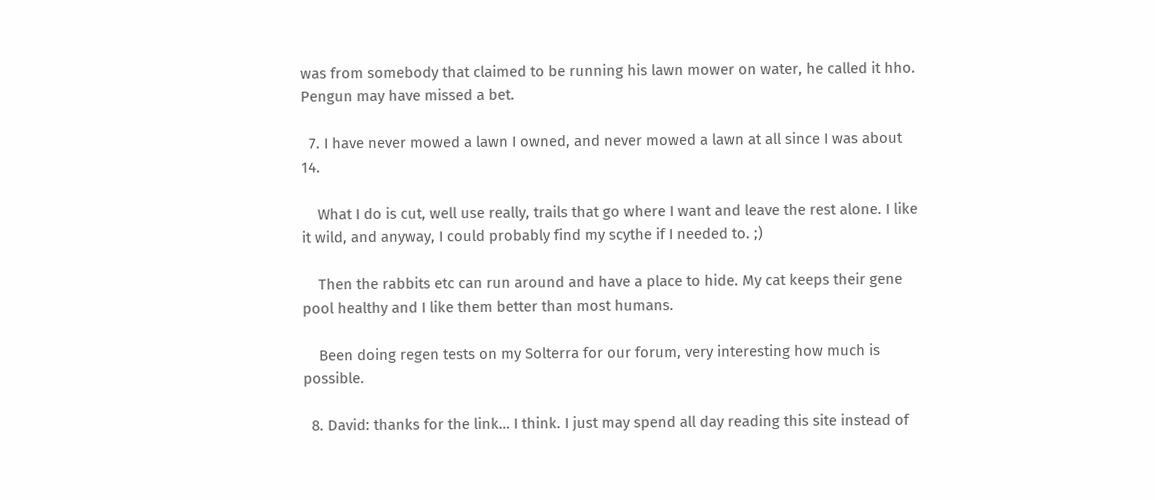was from somebody that claimed to be running his lawn mower on water, he called it hho. Pengun may have missed a bet.

  7. I have never mowed a lawn I owned, and never mowed a lawn at all since I was about 14.

    What I do is cut, well use really, trails that go where I want and leave the rest alone. I like it wild, and anyway, I could probably find my scythe if I needed to. ;)

    Then the rabbits etc can run around and have a place to hide. My cat keeps their gene pool healthy and I like them better than most humans.

    Been doing regen tests on my Solterra for our forum, very interesting how much is possible.

  8. David: thanks for the link… I think. I just may spend all day reading this site instead of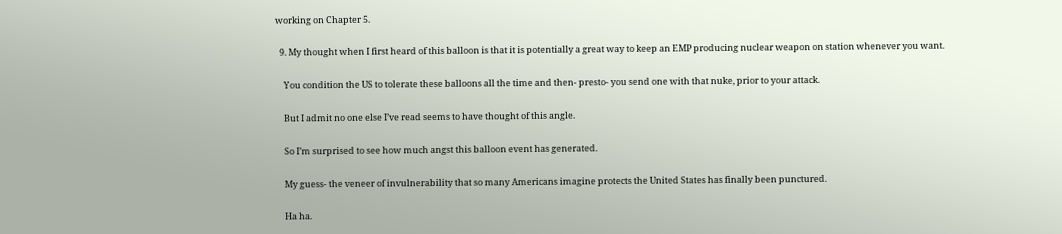working on Chapter 5.

  9. My thought when I first heard of this balloon is that it is potentially a great way to keep an EMP producing nuclear weapon on station whenever you want.

    You condition the US to tolerate these balloons all the time and then- presto- you send one with that nuke, prior to your attack.

    But I admit no one else I’ve read seems to have thought of this angle.

    So I’m surprised to see how much angst this balloon event has generated.

    My guess- the veneer of invulnerability that so many Americans imagine protects the United States has finally been punctured.

    Ha ha.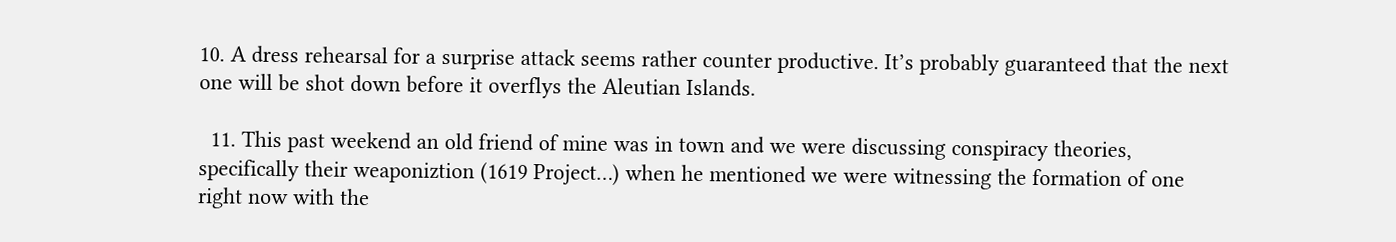10. A dress rehearsal for a surprise attack seems rather counter productive. It’s probably guaranteed that the next one will be shot down before it overflys the Aleutian Islands.

  11. This past weekend an old friend of mine was in town and we were discussing conspiracy theories, specifically their weaponiztion (1619 Project…) when he mentioned we were witnessing the formation of one right now with the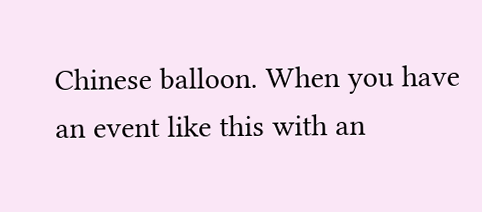Chinese balloon. When you have an event like this with an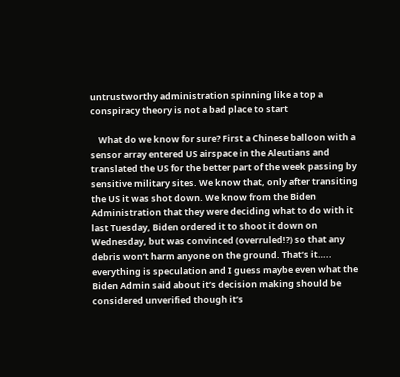untrustworthy administration spinning like a top a conspiracy theory is not a bad place to start

    What do we know for sure? First a Chinese balloon with a sensor array entered US airspace in the Aleutians and translated the US for the better part of the week passing by sensitive military sites. We know that, only after transiting the US it was shot down. We know from the Biden Administration that they were deciding what to do with it last Tuesday, Biden ordered it to shoot it down on Wednesday, but was convinced (overruled!?) so that any debris won’t harm anyone on the ground. That’s it….. everything is speculation and I guess maybe even what the Biden Admin said about it’s decision making should be considered unverified though it’s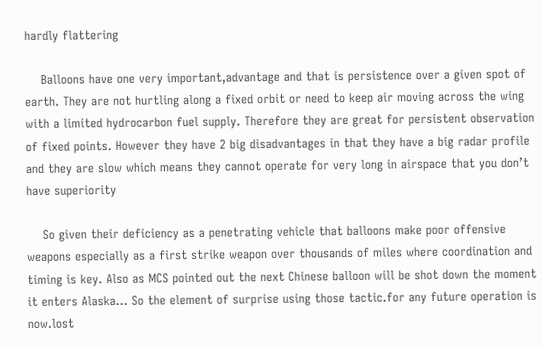hardly flattering

    Balloons have one very important,advantage and that is persistence over a given spot of earth. They are not hurtling along a fixed orbit or need to keep air moving across the wing with a limited hydrocarbon fuel supply. Therefore they are great for persistent observation of fixed points. However they have 2 big disadvantages in that they have a big radar profile and they are slow which means they cannot operate for very long in airspace that you don’t have superiority

    So given their deficiency as a penetrating vehicle that balloons make poor offensive weapons especially as a first strike weapon over thousands of miles where coordination and timing is key. Also as MCS pointed out the next Chinese balloon will be shot down the moment it enters Alaska… So the element of surprise using those tactic.for any future operation is now.lost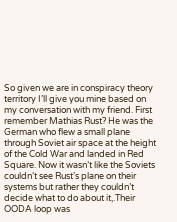So given we are in conspiracy theory territory I’ll give you mine based on my conversation with my friend. First remember Mathias Rust? He was the German who flew a small plane through Soviet air space at the height of the Cold War and landed in Red Square. Now it wasn’t like the Soviets couldn’t see Rust’s plane on their systems but rather they couldn’t decide what to do about it,.Their OODA loop was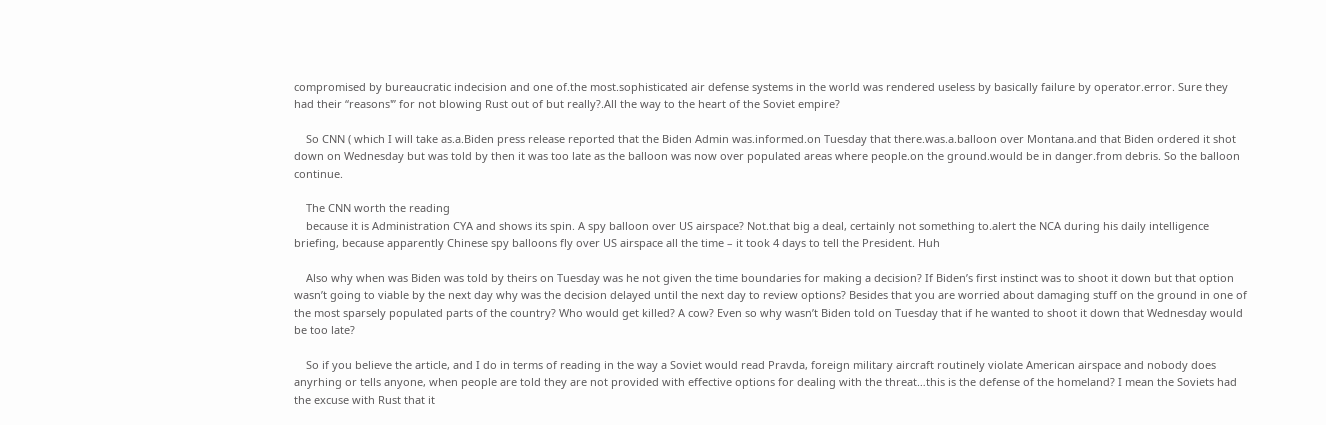compromised by bureaucratic indecision and one of.the most.sophisticated air defense systems in the world was rendered useless by basically failure by operator.error. Sure they had their “reasons'” for not blowing Rust out of but really?.All the way to the heart of the Soviet empire?

    So CNN ( which I will take as.a.Biden press release reported that the Biden Admin was.informed.on Tuesday that there.was.a.balloon over Montana.and that Biden ordered it shot down on Wednesday but was told by then it was too late as the balloon was now over populated areas where people.on the ground.would be in danger.from debris. So the balloon continue.

    The CNN worth the reading
    because it is Administration CYA and shows its spin. A spy balloon over US airspace? Not.that big a deal, certainly not something to.alert the NCA during his daily intelligence briefing, because apparently Chinese spy balloons fly over US airspace all the time – it took 4 days to tell the President. Huh

    Also why when was Biden was told by theirs on Tuesday was he not given the time boundaries for making a decision? If Biden’s first instinct was to shoot it down but that option wasn’t going to viable by the next day why was the decision delayed until the next day to review options? Besides that you are worried about damaging stuff on the ground in one of the most sparsely populated parts of the country? Who would get killed? A cow? Even so why wasn’t Biden told on Tuesday that if he wanted to shoot it down that Wednesday would be too late?

    So if you believe the article, and I do in terms of reading in the way a Soviet would read Pravda, foreign military aircraft routinely violate American airspace and nobody does anyrhing or tells anyone, when people are told they are not provided with effective options for dealing with the threat…this is the defense of the homeland? I mean the Soviets had the excuse with Rust that it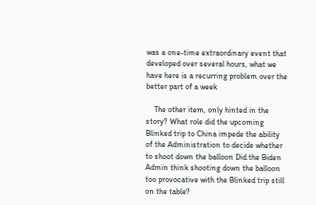was a one-time extraordinary event that developed over several hours, what we have here is a recurring problem over the better part of a week

    The other item, only hinted in the story? What role did the upcoming Blinked trip to China impede the ability of the Administration to decide whether to shoot down the balloon Did.the Biden Admin think shooting down the balloon too provocative with the Blinked trip still on the table?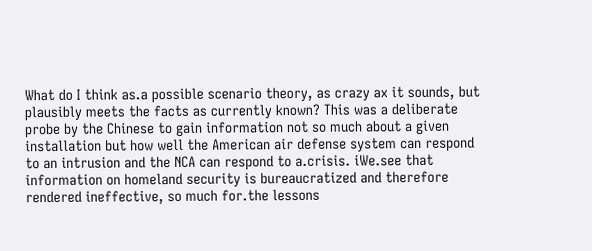What do I think as.a possible scenario theory, as crazy ax it sounds, but plausibly meets the facts as currently known? This was a deliberate probe by the Chinese to gain information not so much about a given installation but how well the American air defense system can respond to an intrusion and the NCA can respond to a.crisis. iWe.see that information on homeland security is bureaucratized and therefore rendered ineffective, so much for.the lessons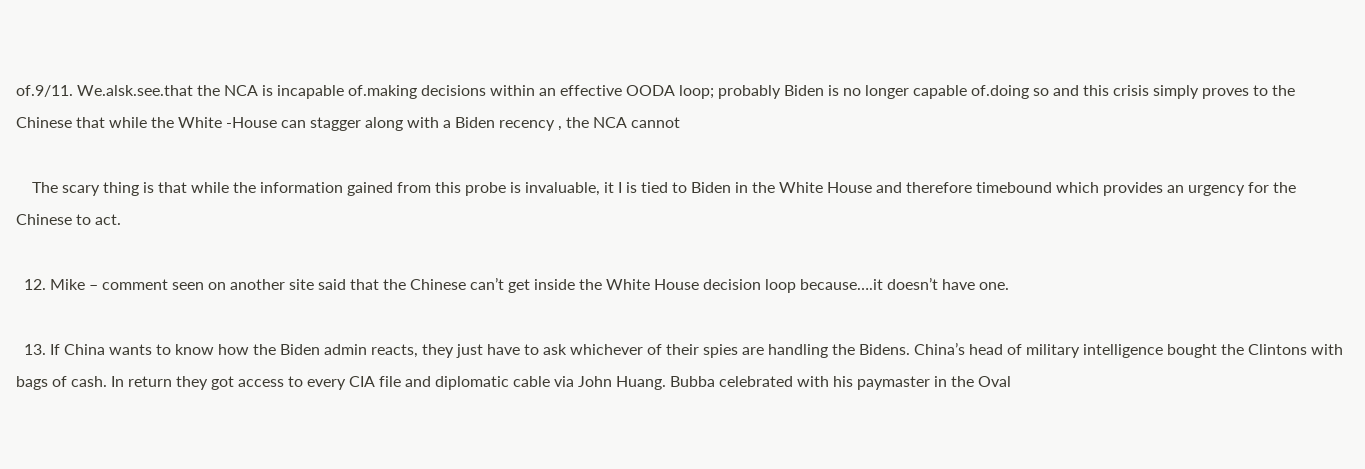of.9/11. We.alsk.see.that the NCA is incapable of.making decisions within an effective OODA loop; probably Biden is no longer capable of.doing so and this crisis simply proves to the Chinese that while the White -House can stagger along with a Biden recency , the NCA cannot

    The scary thing is that while the information gained from this probe is invaluable, it I is tied to Biden in the White House and therefore timebound which provides an urgency for the Chinese to act.

  12. Mike – comment seen on another site said that the Chinese can’t get inside the White House decision loop because….it doesn’t have one.

  13. If China wants to know how the Biden admin reacts, they just have to ask whichever of their spies are handling the Bidens. China’s head of military intelligence bought the Clintons with bags of cash. In return they got access to every CIA file and diplomatic cable via John Huang. Bubba celebrated with his paymaster in the Oval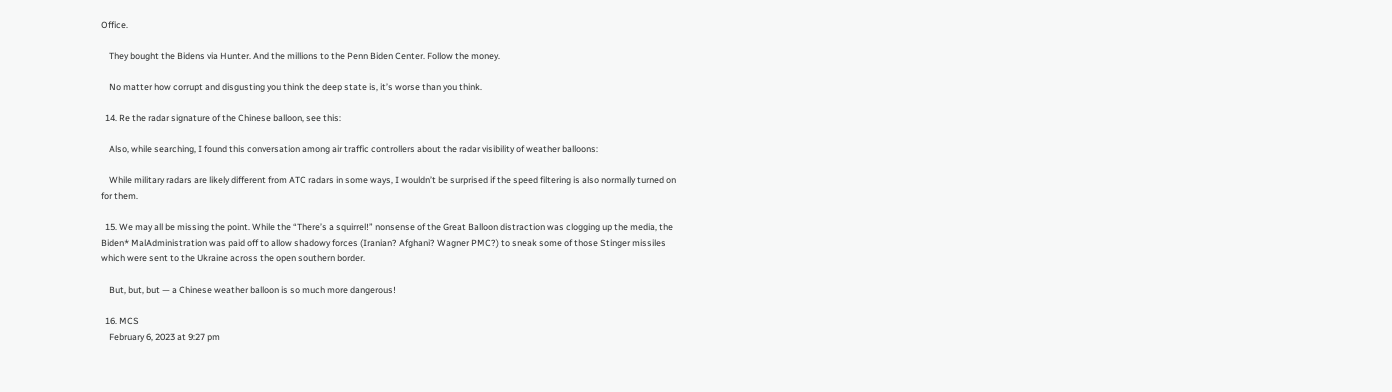Office.

    They bought the Bidens via Hunter. And the millions to the Penn Biden Center. Follow the money.

    No matter how corrupt and disgusting you think the deep state is, it’s worse than you think.

  14. Re the radar signature of the Chinese balloon, see this:

    Also, while searching, I found this conversation among air traffic controllers about the radar visibility of weather balloons:

    While military radars are likely different from ATC radars in some ways, I wouldn’t be surprised if the speed filtering is also normally turned on for them.

  15. We may all be missing the point. While the “There’s a squirrel!” nonsense of the Great Balloon distraction was clogging up the media, the Biden* MalAdministration was paid off to allow shadowy forces (Iranian? Afghani? Wagner PMC?) to sneak some of those Stinger missiles which were sent to the Ukraine across the open southern border.

    But, but, but — a Chinese weather balloon is so much more dangerous!

  16. MCS
    February 6, 2023 at 9:27 pm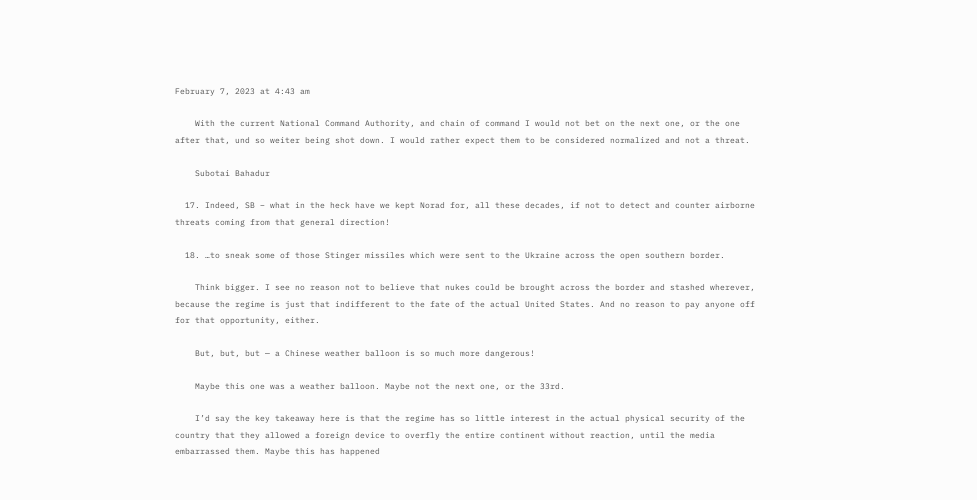February 7, 2023 at 4:43 am

    With the current National Command Authority, and chain of command I would not bet on the next one, or the one after that, und so weiter being shot down. I would rather expect them to be considered normalized and not a threat.

    Subotai Bahadur

  17. Indeed, SB – what in the heck have we kept Norad for, all these decades, if not to detect and counter airborne threats coming from that general direction!

  18. …to sneak some of those Stinger missiles which were sent to the Ukraine across the open southern border.

    Think bigger. I see no reason not to believe that nukes could be brought across the border and stashed wherever, because the regime is just that indifferent to the fate of the actual United States. And no reason to pay anyone off for that opportunity, either.

    But, but, but — a Chinese weather balloon is so much more dangerous!

    Maybe this one was a weather balloon. Maybe not the next one, or the 33rd.

    I’d say the key takeaway here is that the regime has so little interest in the actual physical security of the country that they allowed a foreign device to overfly the entire continent without reaction, until the media embarrassed them. Maybe this has happened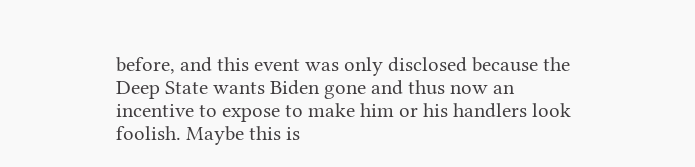before, and this event was only disclosed because the Deep State wants Biden gone and thus now an incentive to expose to make him or his handlers look foolish. Maybe this is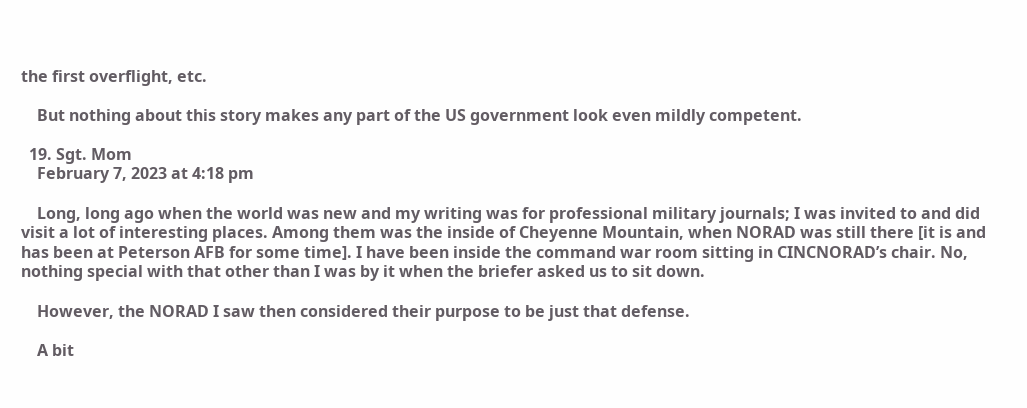the first overflight, etc.

    But nothing about this story makes any part of the US government look even mildly competent.

  19. Sgt. Mom
    February 7, 2023 at 4:18 pm

    Long, long ago when the world was new and my writing was for professional military journals; I was invited to and did visit a lot of interesting places. Among them was the inside of Cheyenne Mountain, when NORAD was still there [it is and has been at Peterson AFB for some time]. I have been inside the command war room sitting in CINCNORAD’s chair. No, nothing special with that other than I was by it when the briefer asked us to sit down.

    However, the NORAD I saw then considered their purpose to be just that defense.

    A bit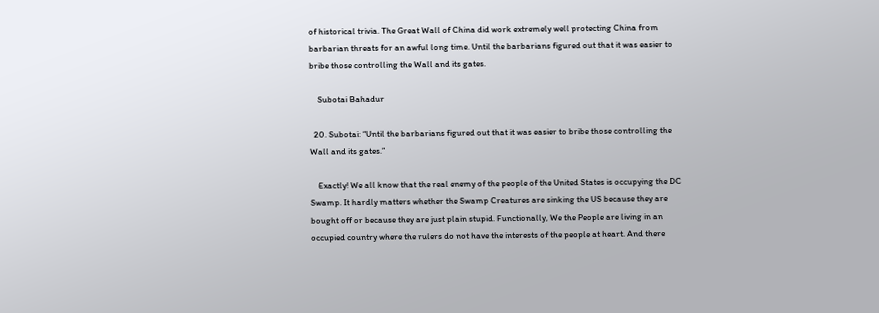of historical trivia. The Great Wall of China did work extremely well protecting China from barbarian threats for an awful long time. Until the barbarians figured out that it was easier to bribe those controlling the Wall and its gates.

    Subotai Bahadur

  20. Subotai: “Until the barbarians figured out that it was easier to bribe those controlling the Wall and its gates.”

    Exactly! We all know that the real enemy of the people of the United States is occupying the DC Swamp. It hardly matters whether the Swamp Creatures are sinking the US because they are bought off or because they are just plain stupid. Functionally, We the People are living in an occupied country where the rulers do not have the interests of the people at heart. And there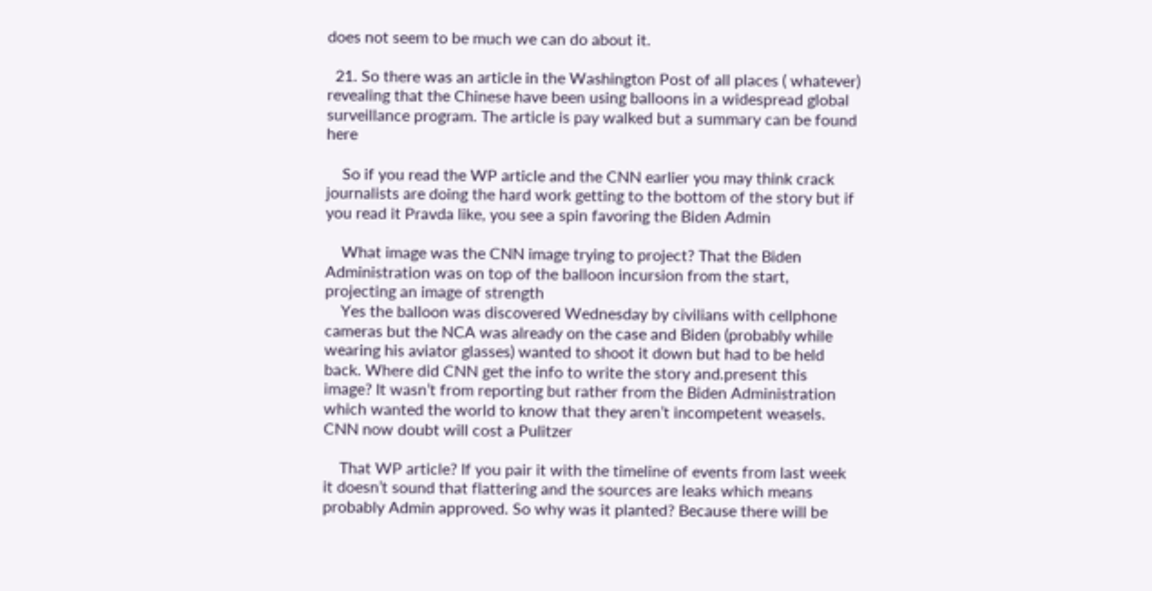does not seem to be much we can do about it.

  21. So there was an article in the Washington Post of all places ( whatever) revealing that the Chinese have been using balloons in a widespread global surveillance program. The article is pay walked but a summary can be found here

    So if you read the WP article and the CNN earlier you may think crack journalists are doing the hard work getting to the bottom of the story but if you read it Pravda like, you see a spin favoring the Biden Admin

    What image was the CNN image trying to project? That the Biden Administration was on top of the balloon incursion from the start, projecting an image of strength
    Yes the balloon was discovered Wednesday by civilians with cellphone cameras but the NCA was already on the case and Biden (probably while wearing his aviator glasses) wanted to shoot it down but had to be held back. Where did CNN get the info to write the story and.present this image? It wasn’t from reporting but rather from the Biden Administration which wanted the world to know that they aren’t incompetent weasels. CNN now doubt will cost a Pulitzer

    That WP article? If you pair it with the timeline of events from last week it doesn’t sound that flattering and the sources are leaks which means probably Admin approved. So why was it planted? Because there will be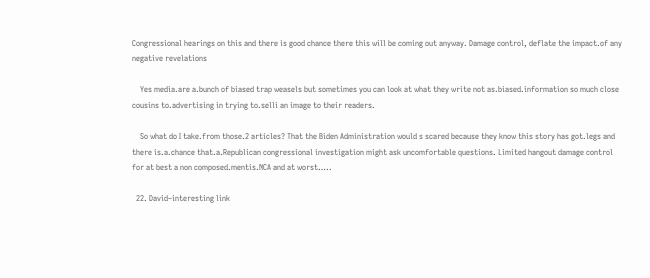Congressional hearings on this and there is good chance there this will be coming out anyway. Damage control, deflate the impact.of any negative revelations

    Yes media.are a.bunch of biased trap weasels but sometimes you can look at what they write not as.biased.information so much close cousins to.advertising in trying to.selli an image to their readers.

    So what do I take.from those.2 articles? That the Biden Administration would s scared because they know this story has got.legs and there is.a.chance that.a.Republican congressional investigation might ask uncomfortable questions. Limited hangout damage control for at best a non composed.mentis.NCA and at worst…..

  22. David–interesting link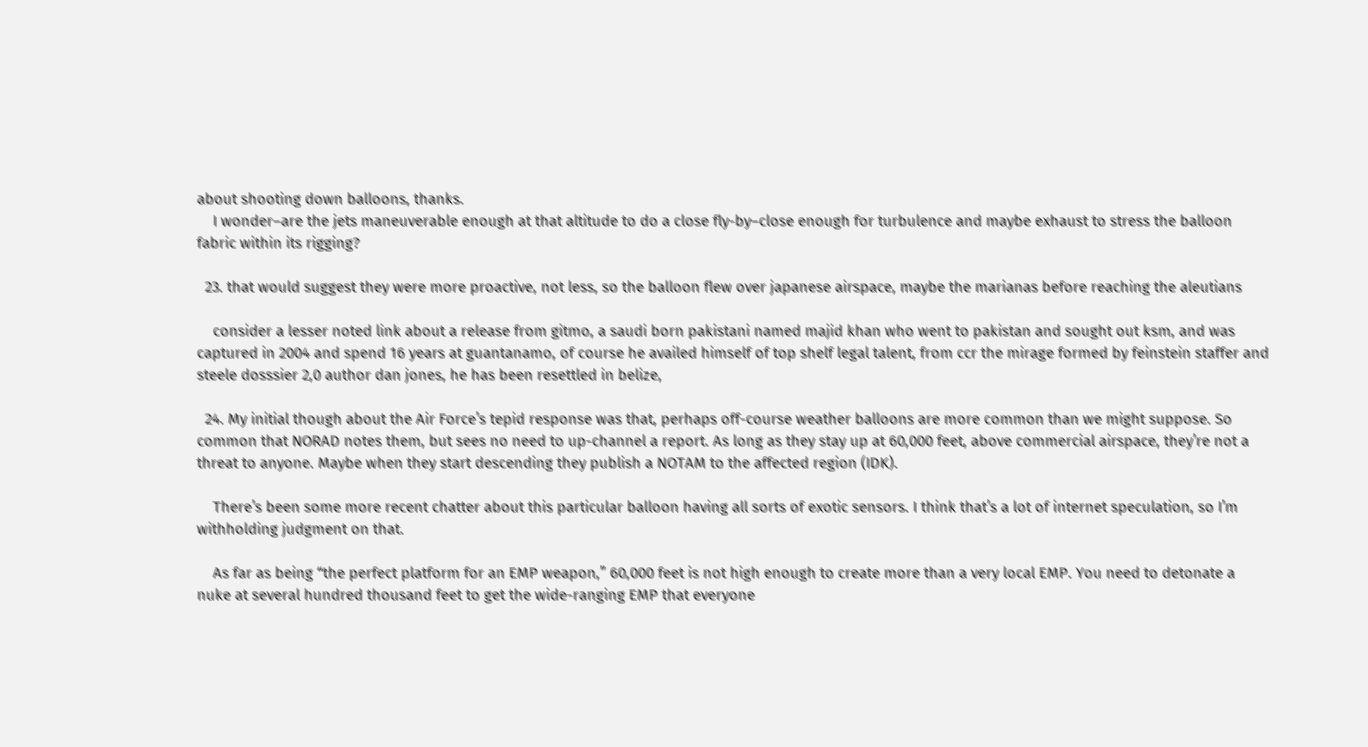about shooting down balloons, thanks.
    I wonder–are the jets maneuverable enough at that altitude to do a close fly-by–close enough for turbulence and maybe exhaust to stress the balloon fabric within its rigging?

  23. that would suggest they were more proactive, not less, so the balloon flew over japanese airspace, maybe the marianas before reaching the aleutians

    consider a lesser noted link about a release from gitmo, a saudi born pakistani named majid khan who went to pakistan and sought out ksm, and was captured in 2004 and spend 16 years at guantanamo, of course he availed himself of top shelf legal talent, from ccr the mirage formed by feinstein staffer and steele dosssier 2,0 author dan jones, he has been resettled in belize,

  24. My initial though about the Air Force’s tepid response was that, perhaps off-course weather balloons are more common than we might suppose. So common that NORAD notes them, but sees no need to up-channel a report. As long as they stay up at 60,000 feet, above commercial airspace, they’re not a threat to anyone. Maybe when they start descending they publish a NOTAM to the affected region (IDK).

    There’s been some more recent chatter about this particular balloon having all sorts of exotic sensors. I think that’s a lot of internet speculation, so I’m withholding judgment on that.

    As far as being “the perfect platform for an EMP weapon,” 60,000 feet is not high enough to create more than a very local EMP. You need to detonate a nuke at several hundred thousand feet to get the wide-ranging EMP that everyone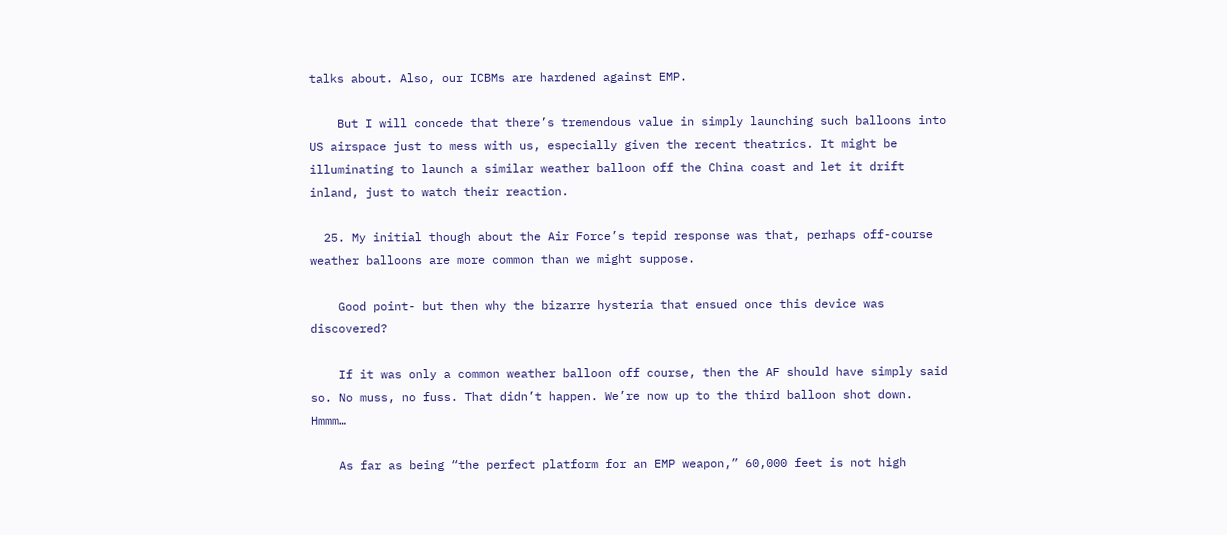talks about. Also, our ICBMs are hardened against EMP.

    But I will concede that there’s tremendous value in simply launching such balloons into US airspace just to mess with us, especially given the recent theatrics. It might be illuminating to launch a similar weather balloon off the China coast and let it drift inland, just to watch their reaction.

  25. My initial though about the Air Force’s tepid response was that, perhaps off-course weather balloons are more common than we might suppose.

    Good point- but then why the bizarre hysteria that ensued once this device was discovered?

    If it was only a common weather balloon off course, then the AF should have simply said so. No muss, no fuss. That didn’t happen. We’re now up to the third balloon shot down. Hmmm…

    As far as being “the perfect platform for an EMP weapon,” 60,000 feet is not high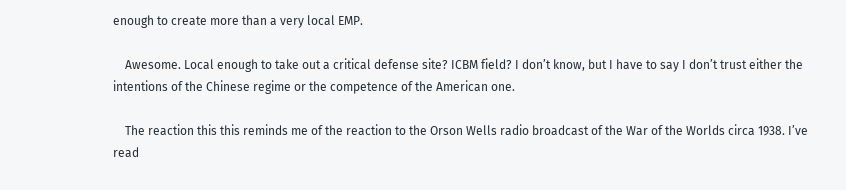enough to create more than a very local EMP.

    Awesome. Local enough to take out a critical defense site? ICBM field? I don’t know, but I have to say I don’t trust either the intentions of the Chinese regime or the competence of the American one.

    The reaction this this reminds me of the reaction to the Orson Wells radio broadcast of the War of the Worlds circa 1938. I’ve read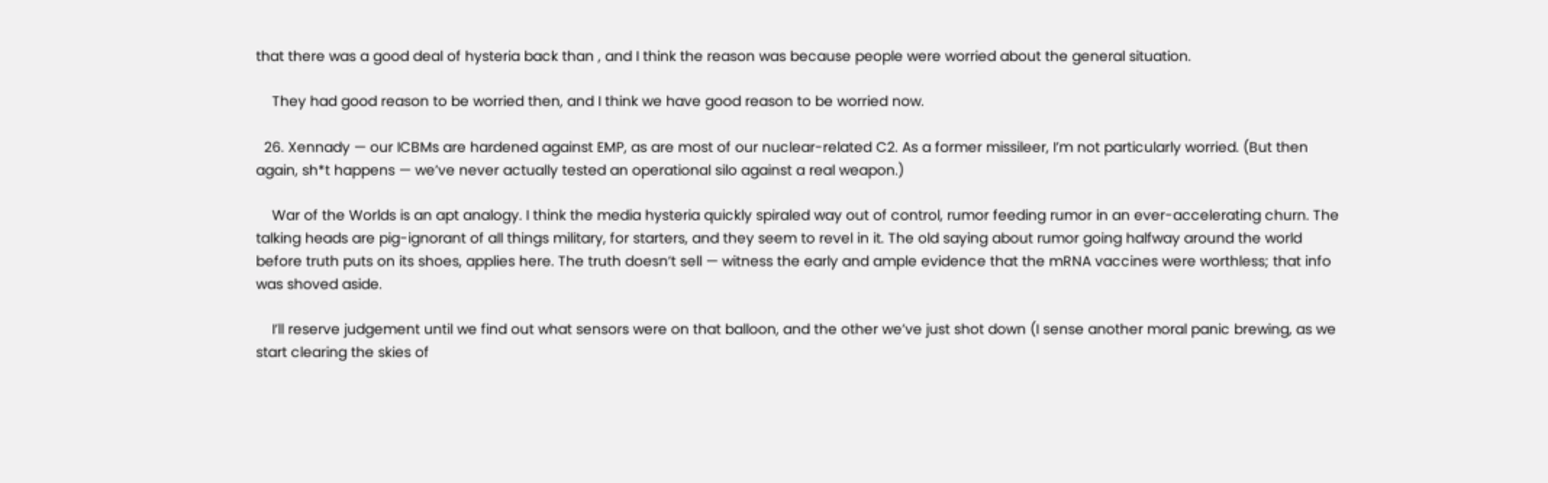that there was a good deal of hysteria back than , and I think the reason was because people were worried about the general situation.

    They had good reason to be worried then, and I think we have good reason to be worried now.

  26. Xennady — our ICBMs are hardened against EMP, as are most of our nuclear-related C2. As a former missileer, I’m not particularly worried. (But then again, sh*t happens — we’ve never actually tested an operational silo against a real weapon.)

    War of the Worlds is an apt analogy. I think the media hysteria quickly spiraled way out of control, rumor feeding rumor in an ever-accelerating churn. The talking heads are pig-ignorant of all things military, for starters, and they seem to revel in it. The old saying about rumor going halfway around the world before truth puts on its shoes, applies here. The truth doesn’t sell — witness the early and ample evidence that the mRNA vaccines were worthless; that info was shoved aside.

    I’ll reserve judgement until we find out what sensors were on that balloon, and the other we’ve just shot down (I sense another moral panic brewing, as we start clearing the skies of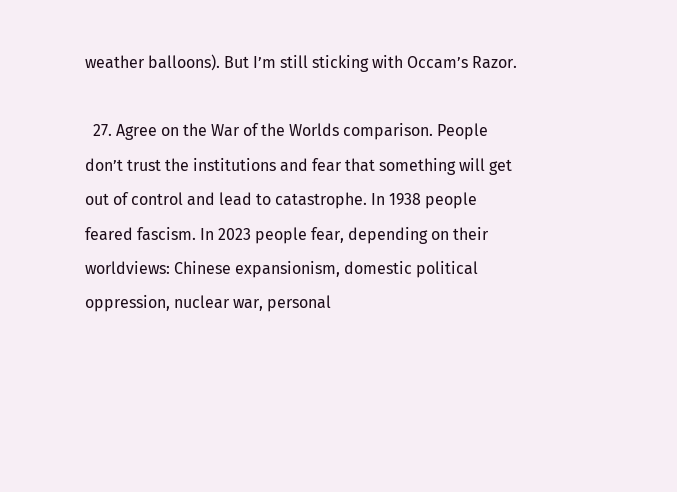weather balloons). But I’m still sticking with Occam’s Razor.

  27. Agree on the War of the Worlds comparison. People don’t trust the institutions and fear that something will get out of control and lead to catastrophe. In 1938 people feared fascism. In 2023 people fear, depending on their worldviews: Chinese expansionism, domestic political oppression, nuclear war, personal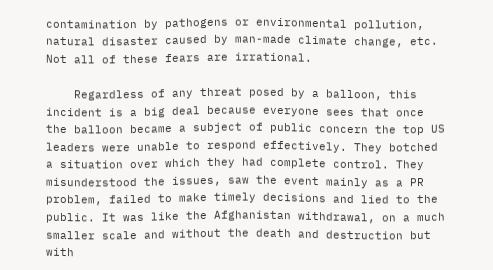contamination by pathogens or environmental pollution, natural disaster caused by man-made climate change, etc. Not all of these fears are irrational.

    Regardless of any threat posed by a balloon, this incident is a big deal because everyone sees that once the balloon became a subject of public concern the top US leaders were unable to respond effectively. They botched a situation over which they had complete control. They misunderstood the issues, saw the event mainly as a PR problem, failed to make timely decisions and lied to the public. It was like the Afghanistan withdrawal, on a much smaller scale and without the death and destruction but with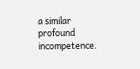a similar profound incompetence.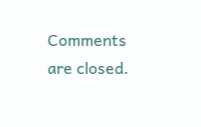Comments are closed.